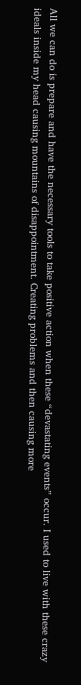All we can do is prepare and have the necessary tools to take positive action when these “devastating events” occur. I used to live with these crazy ideals inside my head causing mountains of disappointment. Creating problems and then causing more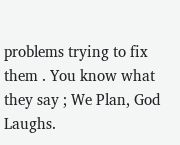problems trying to fix them . You know what they say ; We Plan, God Laughs.